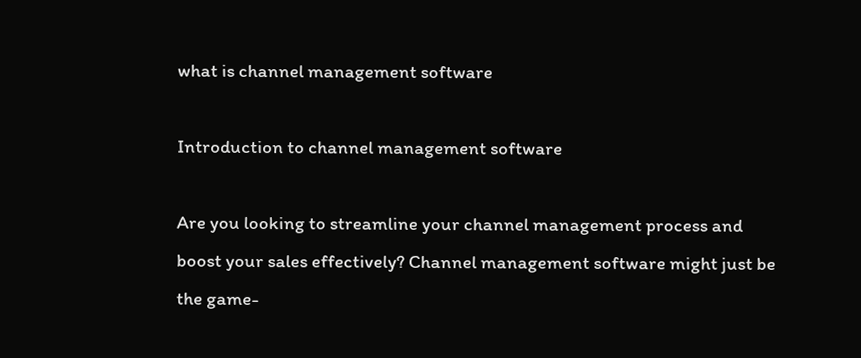what is channel management software

Introduction to channel management software

Are you looking to streamline your channel management process and boost your sales effectively? Channel management software might just be the game-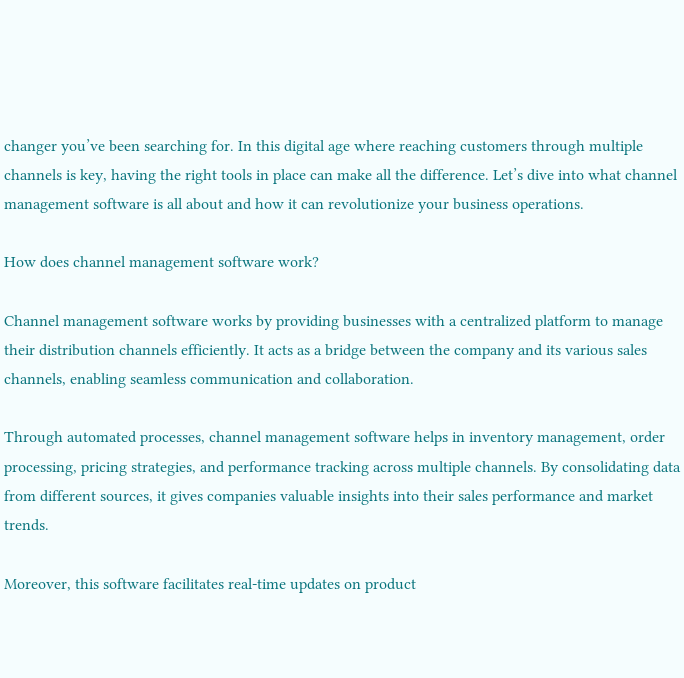changer you’ve been searching for. In this digital age where reaching customers through multiple channels is key, having the right tools in place can make all the difference. Let’s dive into what channel management software is all about and how it can revolutionize your business operations.

How does channel management software work?

Channel management software works by providing businesses with a centralized platform to manage their distribution channels efficiently. It acts as a bridge between the company and its various sales channels, enabling seamless communication and collaboration.

Through automated processes, channel management software helps in inventory management, order processing, pricing strategies, and performance tracking across multiple channels. By consolidating data from different sources, it gives companies valuable insights into their sales performance and market trends.

Moreover, this software facilitates real-time updates on product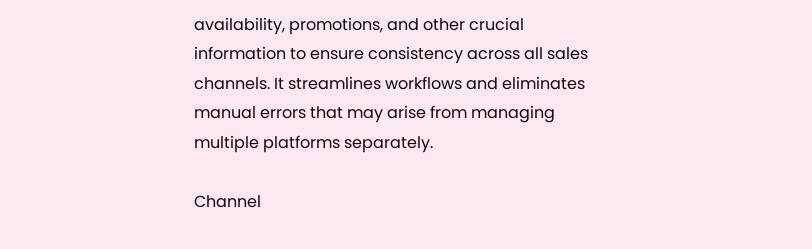availability, promotions, and other crucial information to ensure consistency across all sales channels. It streamlines workflows and eliminates manual errors that may arise from managing multiple platforms separately.

Channel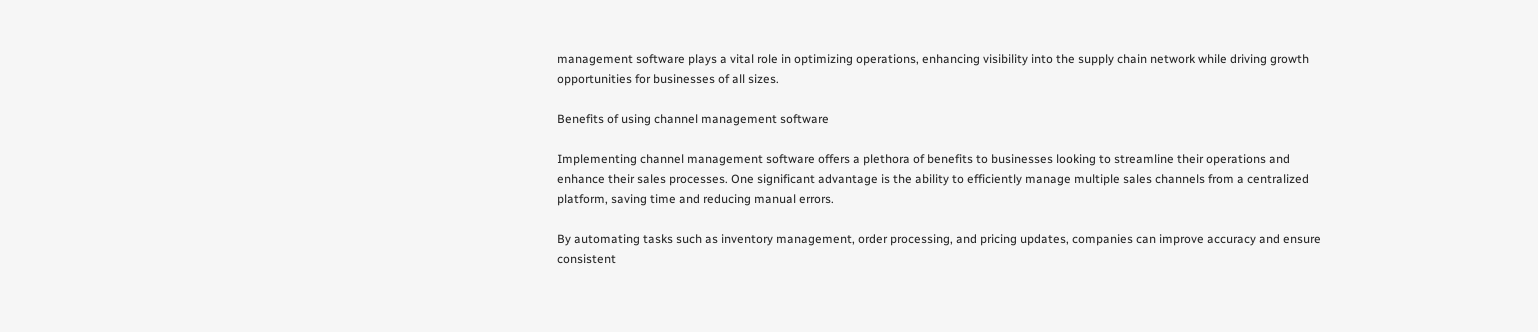management software plays a vital role in optimizing operations, enhancing visibility into the supply chain network while driving growth opportunities for businesses of all sizes.

Benefits of using channel management software

Implementing channel management software offers a plethora of benefits to businesses looking to streamline their operations and enhance their sales processes. One significant advantage is the ability to efficiently manage multiple sales channels from a centralized platform, saving time and reducing manual errors.

By automating tasks such as inventory management, order processing, and pricing updates, companies can improve accuracy and ensure consistent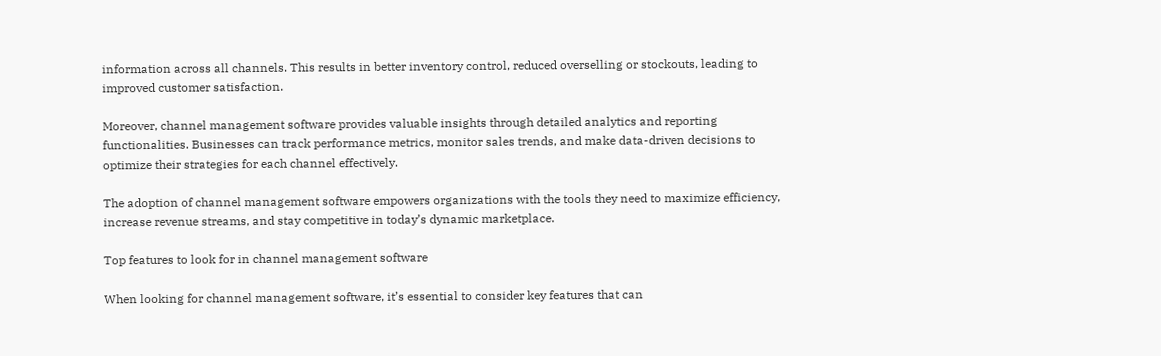information across all channels. This results in better inventory control, reduced overselling or stockouts, leading to improved customer satisfaction.

Moreover, channel management software provides valuable insights through detailed analytics and reporting functionalities. Businesses can track performance metrics, monitor sales trends, and make data-driven decisions to optimize their strategies for each channel effectively.

The adoption of channel management software empowers organizations with the tools they need to maximize efficiency, increase revenue streams, and stay competitive in today’s dynamic marketplace.

Top features to look for in channel management software

When looking for channel management software, it’s essential to consider key features that can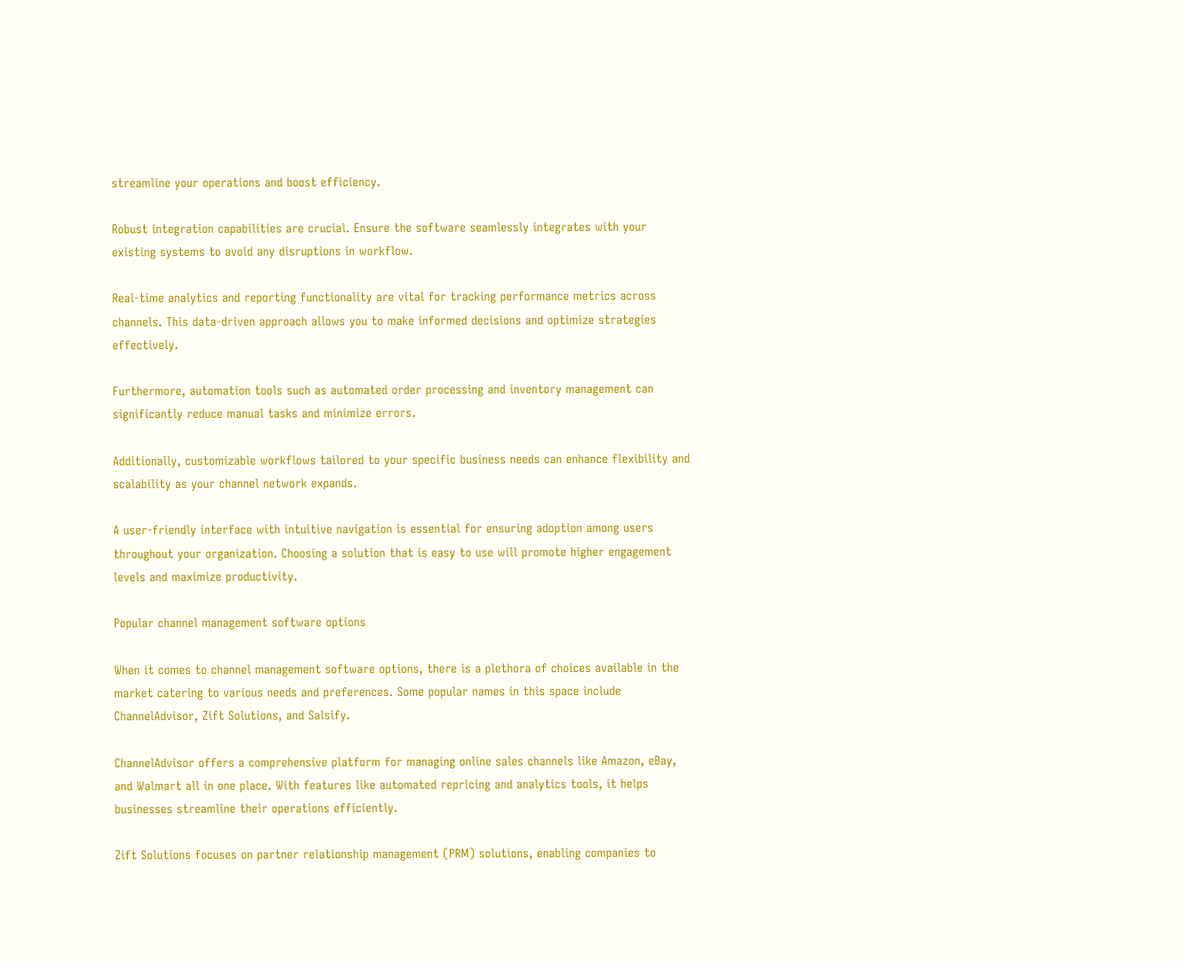streamline your operations and boost efficiency.

Robust integration capabilities are crucial. Ensure the software seamlessly integrates with your existing systems to avoid any disruptions in workflow.

Real-time analytics and reporting functionality are vital for tracking performance metrics across channels. This data-driven approach allows you to make informed decisions and optimize strategies effectively.

Furthermore, automation tools such as automated order processing and inventory management can significantly reduce manual tasks and minimize errors.

Additionally, customizable workflows tailored to your specific business needs can enhance flexibility and scalability as your channel network expands.

A user-friendly interface with intuitive navigation is essential for ensuring adoption among users throughout your organization. Choosing a solution that is easy to use will promote higher engagement levels and maximize productivity.

Popular channel management software options

When it comes to channel management software options, there is a plethora of choices available in the market catering to various needs and preferences. Some popular names in this space include ChannelAdvisor, Zift Solutions, and Salsify.

ChannelAdvisor offers a comprehensive platform for managing online sales channels like Amazon, eBay, and Walmart all in one place. With features like automated repricing and analytics tools, it helps businesses streamline their operations efficiently.

Zift Solutions focuses on partner relationship management (PRM) solutions, enabling companies to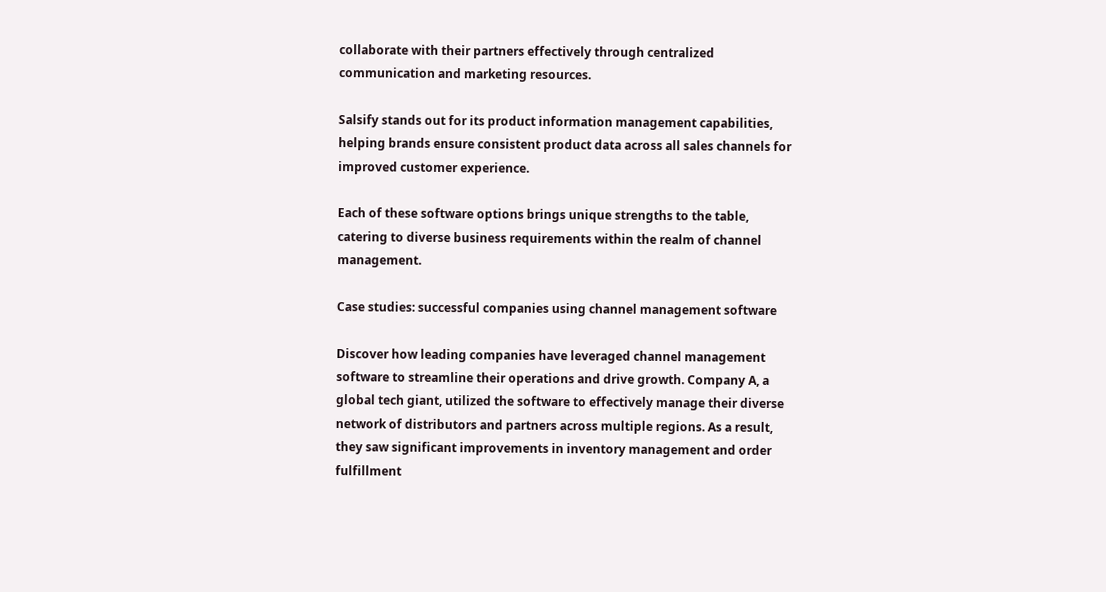collaborate with their partners effectively through centralized communication and marketing resources.

Salsify stands out for its product information management capabilities, helping brands ensure consistent product data across all sales channels for improved customer experience.

Each of these software options brings unique strengths to the table, catering to diverse business requirements within the realm of channel management.

Case studies: successful companies using channel management software

Discover how leading companies have leveraged channel management software to streamline their operations and drive growth. Company A, a global tech giant, utilized the software to effectively manage their diverse network of distributors and partners across multiple regions. As a result, they saw significant improvements in inventory management and order fulfillment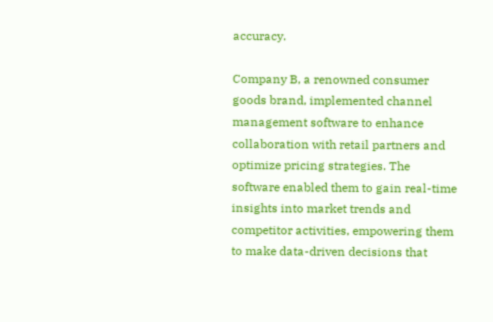accuracy.

Company B, a renowned consumer goods brand, implemented channel management software to enhance collaboration with retail partners and optimize pricing strategies. The software enabled them to gain real-time insights into market trends and competitor activities, empowering them to make data-driven decisions that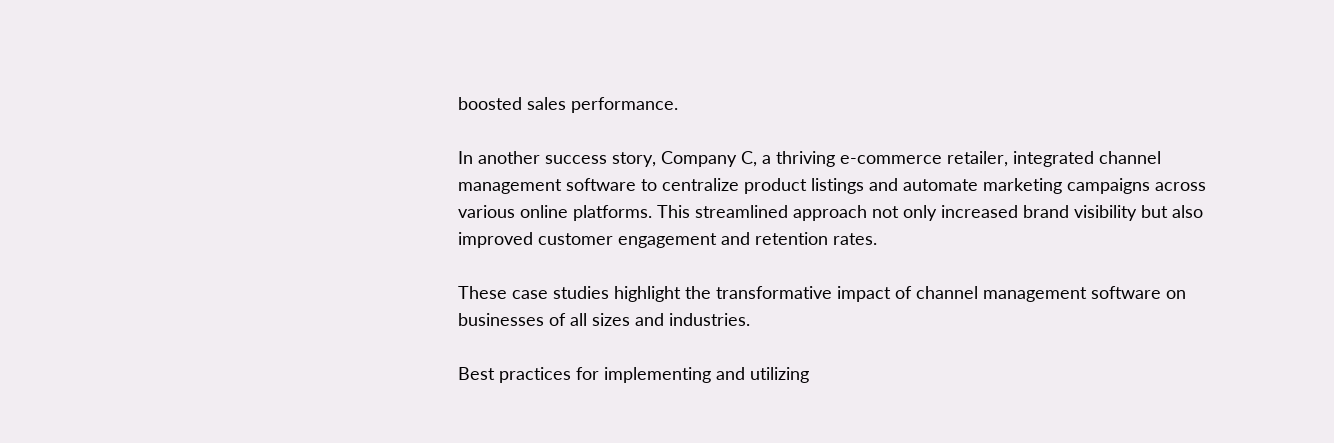boosted sales performance.

In another success story, Company C, a thriving e-commerce retailer, integrated channel management software to centralize product listings and automate marketing campaigns across various online platforms. This streamlined approach not only increased brand visibility but also improved customer engagement and retention rates.

These case studies highlight the transformative impact of channel management software on businesses of all sizes and industries.

Best practices for implementing and utilizing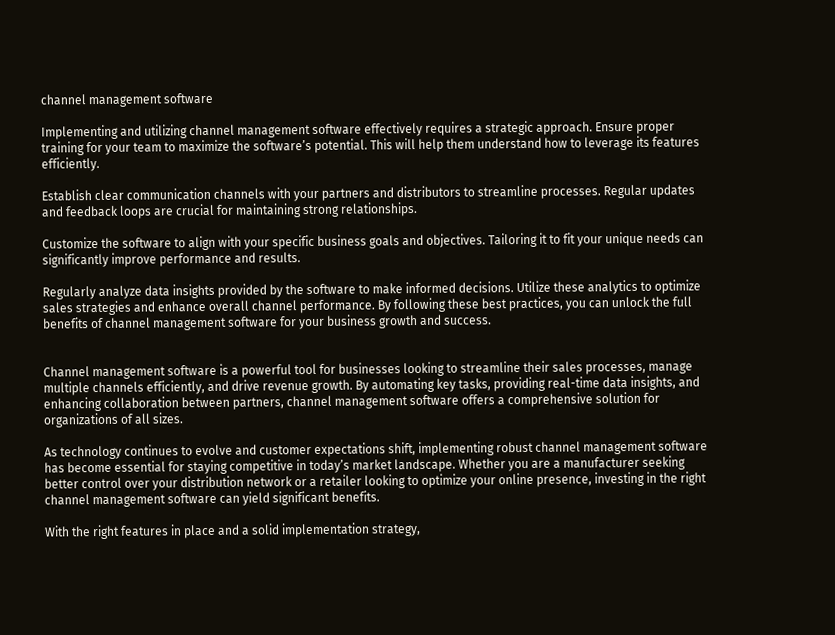channel management software

Implementing and utilizing channel management software effectively requires a strategic approach. Ensure proper training for your team to maximize the software’s potential. This will help them understand how to leverage its features efficiently.

Establish clear communication channels with your partners and distributors to streamline processes. Regular updates and feedback loops are crucial for maintaining strong relationships.

Customize the software to align with your specific business goals and objectives. Tailoring it to fit your unique needs can significantly improve performance and results.

Regularly analyze data insights provided by the software to make informed decisions. Utilize these analytics to optimize sales strategies and enhance overall channel performance. By following these best practices, you can unlock the full benefits of channel management software for your business growth and success.


Channel management software is a powerful tool for businesses looking to streamline their sales processes, manage multiple channels efficiently, and drive revenue growth. By automating key tasks, providing real-time data insights, and enhancing collaboration between partners, channel management software offers a comprehensive solution for organizations of all sizes.

As technology continues to evolve and customer expectations shift, implementing robust channel management software has become essential for staying competitive in today’s market landscape. Whether you are a manufacturer seeking better control over your distribution network or a retailer looking to optimize your online presence, investing in the right channel management software can yield significant benefits.

With the right features in place and a solid implementation strategy,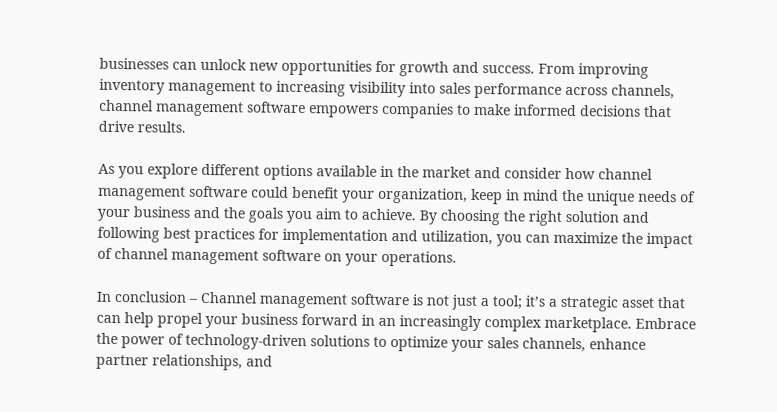businesses can unlock new opportunities for growth and success. From improving inventory management to increasing visibility into sales performance across channels, channel management software empowers companies to make informed decisions that drive results.

As you explore different options available in the market and consider how channel management software could benefit your organization, keep in mind the unique needs of your business and the goals you aim to achieve. By choosing the right solution and following best practices for implementation and utilization, you can maximize the impact of channel management software on your operations.

In conclusion – Channel management software is not just a tool; it’s a strategic asset that can help propel your business forward in an increasingly complex marketplace. Embrace the power of technology-driven solutions to optimize your sales channels, enhance partner relationships, and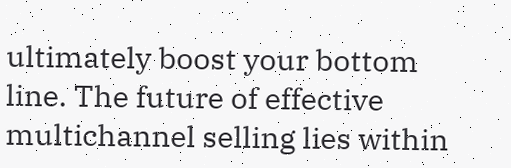ultimately boost your bottom line. The future of effective multichannel selling lies within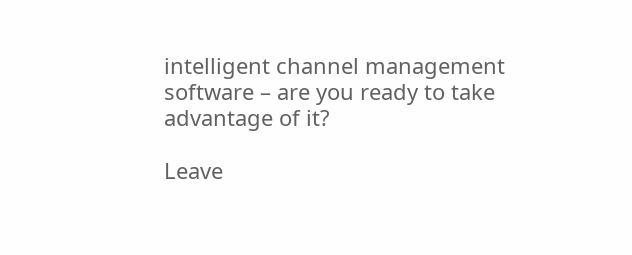intelligent channel management software – are you ready to take advantage of it?

Leave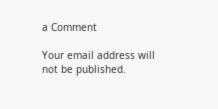a Comment

Your email address will not be published.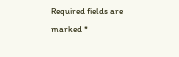Required fields are marked *